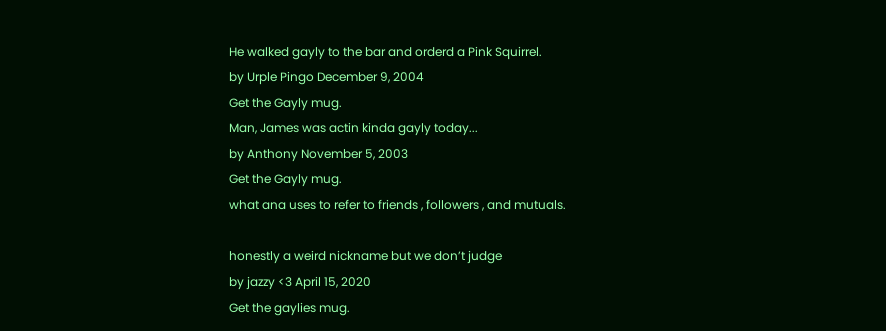He walked gayly to the bar and orderd a Pink Squirrel.
by Urple Pingo December 9, 2004
Get the Gayly mug.
Man, James was actin kinda gayly today...
by Anthony November 5, 2003
Get the Gayly mug.
what ana uses to refer to friends , followers , and mutuals.

honestly a weird nickname but we don’t judge
by jazzy <3 April 15, 2020
Get the gaylies mug.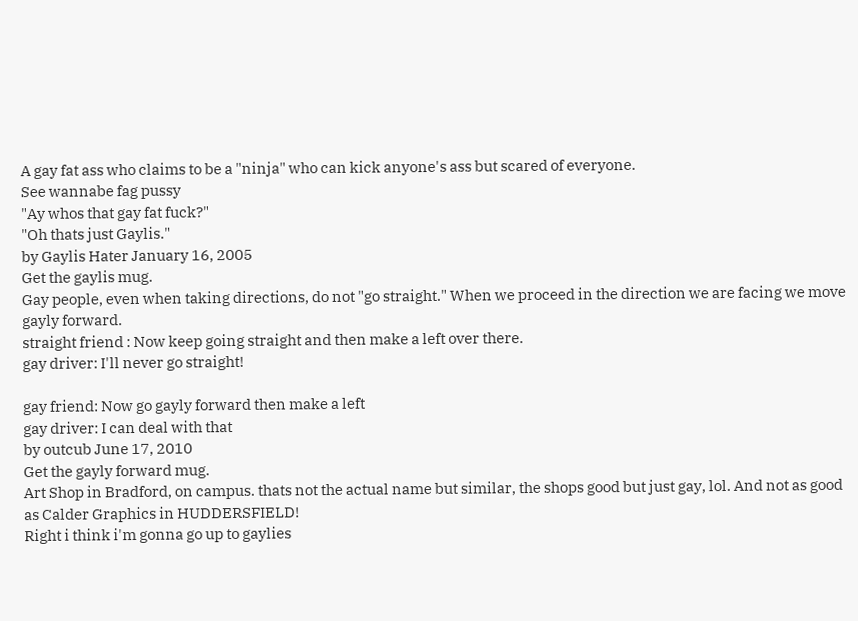A gay fat ass who claims to be a "ninja" who can kick anyone's ass but scared of everyone.
See wannabe fag pussy
"Ay whos that gay fat fuck?"
"Oh thats just Gaylis."
by Gaylis Hater January 16, 2005
Get the gaylis mug.
Gay people, even when taking directions, do not "go straight." When we proceed in the direction we are facing we move gayly forward.
straight friend : Now keep going straight and then make a left over there.
gay driver: I'll never go straight!

gay friend: Now go gayly forward then make a left
gay driver: I can deal with that
by outcub June 17, 2010
Get the gayly forward mug.
Art Shop in Bradford, on campus. thats not the actual name but similar, the shops good but just gay, lol. And not as good as Calder Graphics in HUDDERSFIELD!
Right i think i'm gonna go up to gaylies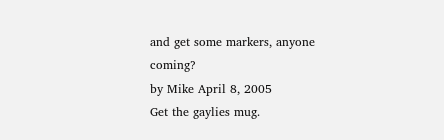and get some markers, anyone coming?
by Mike April 8, 2005
Get the gaylies mug.